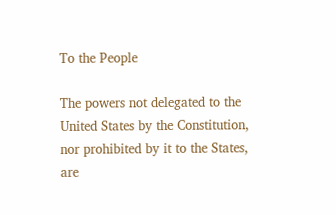To the People

The powers not delegated to the United States by the Constitution, nor prohibited by it to the States, are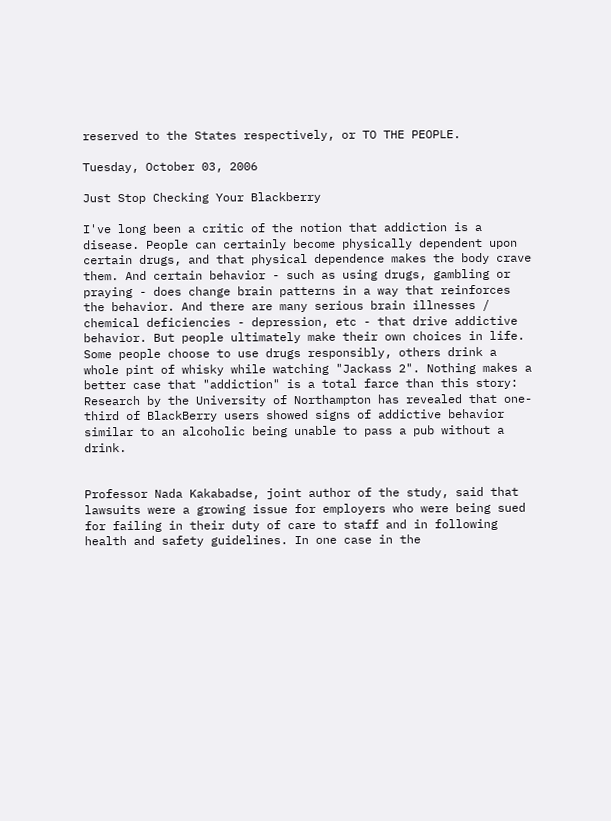reserved to the States respectively, or TO THE PEOPLE.

Tuesday, October 03, 2006

Just Stop Checking Your Blackberry

I've long been a critic of the notion that addiction is a disease. People can certainly become physically dependent upon certain drugs, and that physical dependence makes the body crave them. And certain behavior - such as using drugs, gambling or praying - does change brain patterns in a way that reinforces the behavior. And there are many serious brain illnesses / chemical deficiencies - depression, etc - that drive addictive behavior. But people ultimately make their own choices in life. Some people choose to use drugs responsibly, others drink a whole pint of whisky while watching "Jackass 2". Nothing makes a better case that "addiction" is a total farce than this story:
Research by the University of Northampton has revealed that one-third of BlackBerry users showed signs of addictive behavior similar to an alcoholic being unable to pass a pub without a drink.


Professor Nada Kakabadse, joint author of the study, said that lawsuits were a growing issue for employers who were being sued for failing in their duty of care to staff and in following health and safety guidelines. In one case in the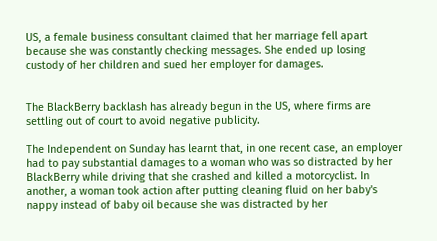US, a female business consultant claimed that her marriage fell apart because she was constantly checking messages. She ended up losing custody of her children and sued her employer for damages.


The BlackBerry backlash has already begun in the US, where firms are settling out of court to avoid negative publicity.

The Independent on Sunday has learnt that, in one recent case, an employer had to pay substantial damages to a woman who was so distracted by her BlackBerry while driving that she crashed and killed a motorcyclist. In another, a woman took action after putting cleaning fluid on her baby's nappy instead of baby oil because she was distracted by her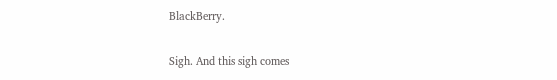BlackBerry.

Sigh. And this sigh comes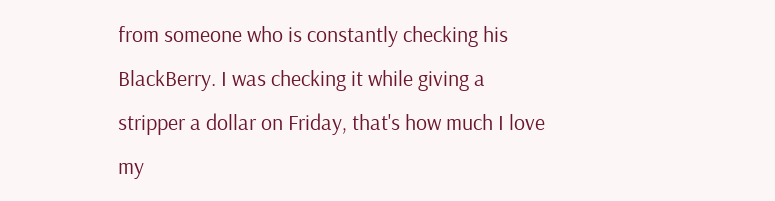from someone who is constantly checking his BlackBerry. I was checking it while giving a stripper a dollar on Friday, that's how much I love my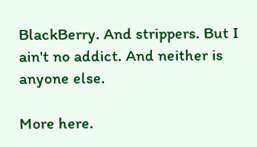BlackBerry. And strippers. But I ain't no addict. And neither is anyone else.

More here.